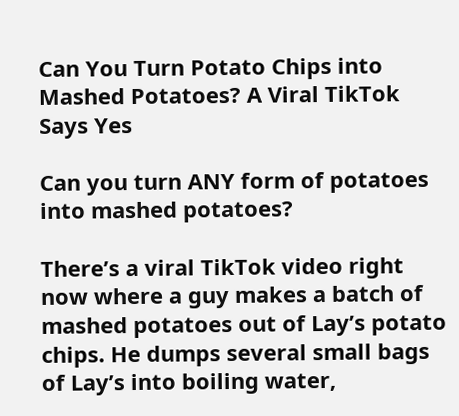Can You Turn Potato Chips into Mashed Potatoes? A Viral TikTok Says Yes

Can you turn ANY form of potatoes into mashed potatoes?

There’s a viral TikTok video right now where a guy makes a batch of mashed potatoes out of Lay’s potato chips. He dumps several small bags of Lay’s into boiling water,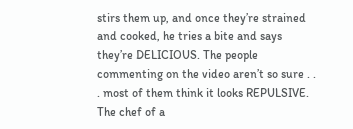stirs them up, and once they’re strained and cooked, he tries a bite and says they’re DELICIOUS. The people commenting on the video aren’t so sure . . . most of them think it looks REPULSIVE. The chef of a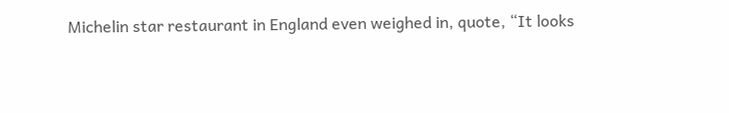Michelin star restaurant in England even weighed in, quote, “It looks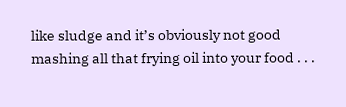like sludge and it’s obviously not good mashing all that frying oil into your food . . .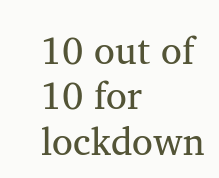10 out of 10 for lockdown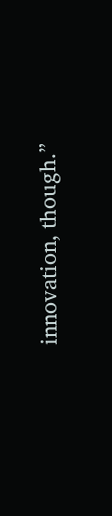innovation, though.”